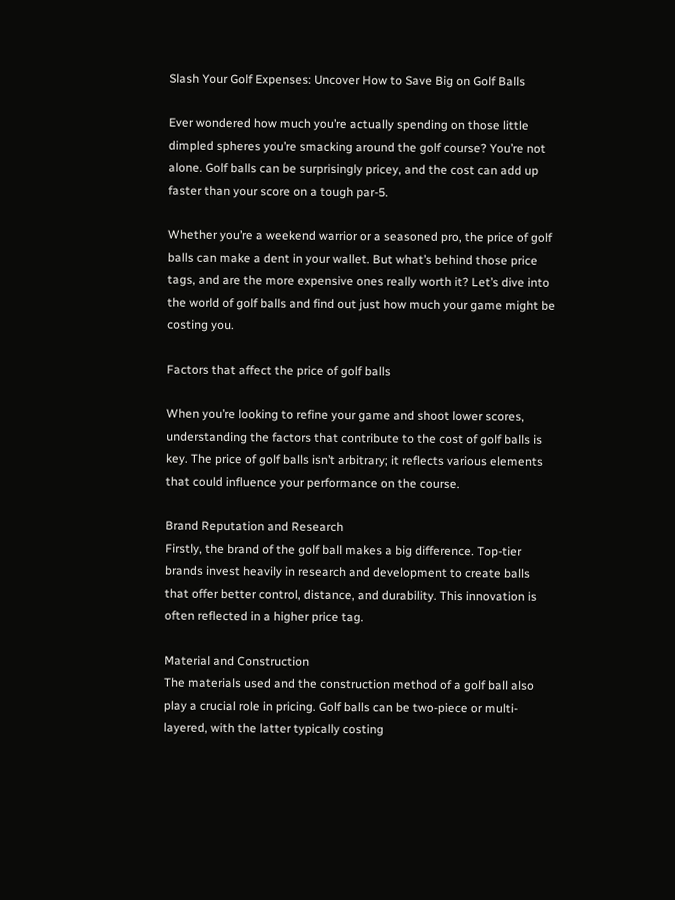Slash Your Golf Expenses: Uncover How to Save Big on Golf Balls

Ever wondered how much you’re actually spending on those little dimpled spheres you’re smacking around the golf course? You’re not alone. Golf balls can be surprisingly pricey, and the cost can add up faster than your score on a tough par-5.

Whether you’re a weekend warrior or a seasoned pro, the price of golf balls can make a dent in your wallet. But what’s behind those price tags, and are the more expensive ones really worth it? Let’s dive into the world of golf balls and find out just how much your game might be costing you.

Factors that affect the price of golf balls

When you’re looking to refine your game and shoot lower scores, understanding the factors that contribute to the cost of golf balls is key. The price of golf balls isn’t arbitrary; it reflects various elements that could influence your performance on the course.

Brand Reputation and Research
Firstly, the brand of the golf ball makes a big difference. Top-tier brands invest heavily in research and development to create balls that offer better control, distance, and durability. This innovation is often reflected in a higher price tag.

Material and Construction
The materials used and the construction method of a golf ball also play a crucial role in pricing. Golf balls can be two-piece or multi-layered, with the latter typically costing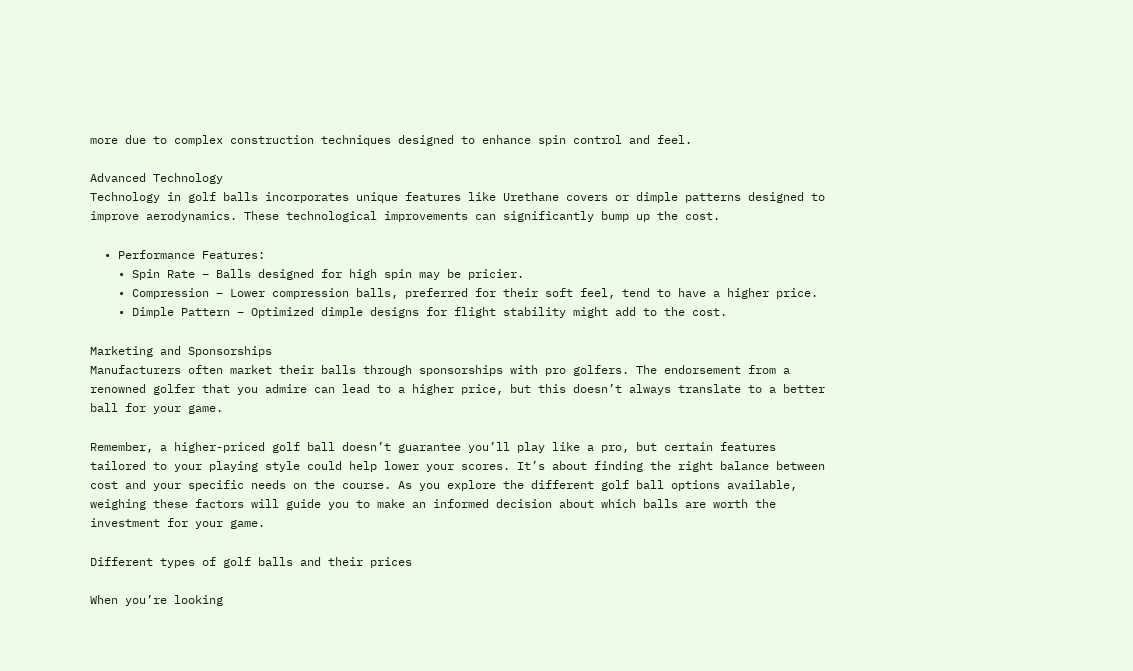more due to complex construction techniques designed to enhance spin control and feel.

Advanced Technology
Technology in golf balls incorporates unique features like Urethane covers or dimple patterns designed to improve aerodynamics. These technological improvements can significantly bump up the cost.

  • Performance Features:
    • Spin Rate – Balls designed for high spin may be pricier.
    • Compression – Lower compression balls, preferred for their soft feel, tend to have a higher price.
    • Dimple Pattern – Optimized dimple designs for flight stability might add to the cost.

Marketing and Sponsorships
Manufacturers often market their balls through sponsorships with pro golfers. The endorsement from a renowned golfer that you admire can lead to a higher price, but this doesn’t always translate to a better ball for your game.

Remember, a higher-priced golf ball doesn’t guarantee you’ll play like a pro, but certain features tailored to your playing style could help lower your scores. It’s about finding the right balance between cost and your specific needs on the course. As you explore the different golf ball options available, weighing these factors will guide you to make an informed decision about which balls are worth the investment for your game.

Different types of golf balls and their prices

When you’re looking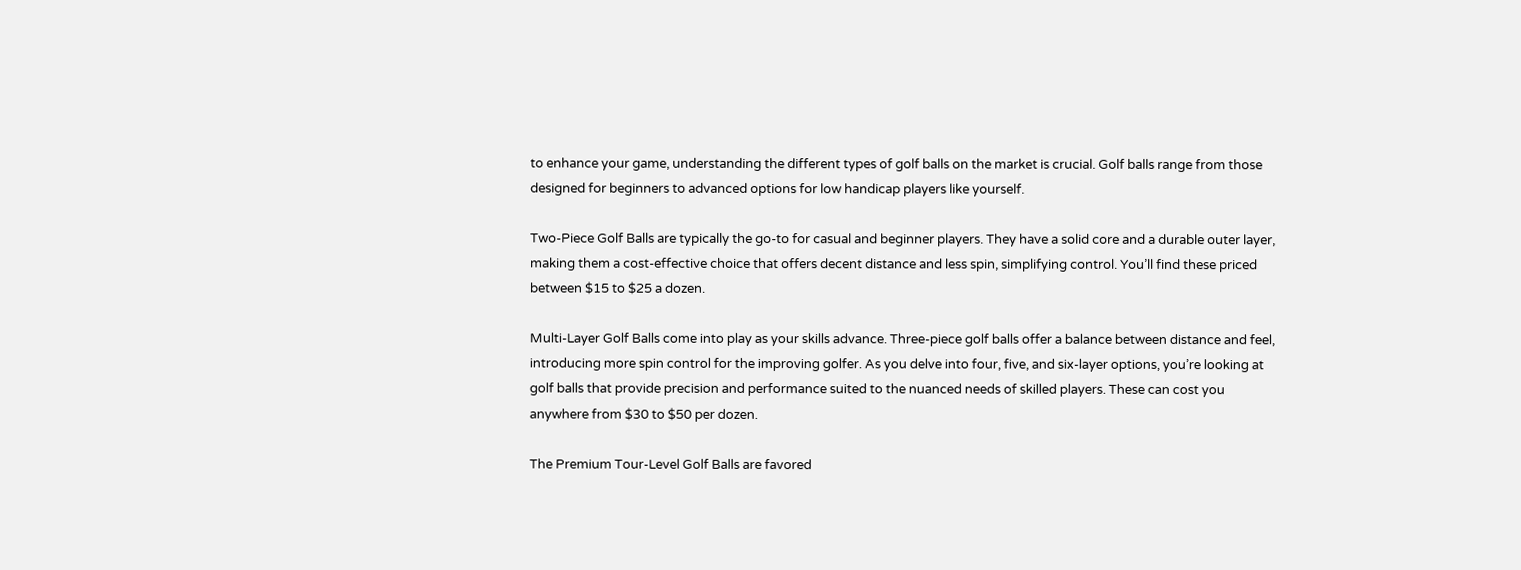to enhance your game, understanding the different types of golf balls on the market is crucial. Golf balls range from those designed for beginners to advanced options for low handicap players like yourself.

Two-Piece Golf Balls are typically the go-to for casual and beginner players. They have a solid core and a durable outer layer, making them a cost-effective choice that offers decent distance and less spin, simplifying control. You’ll find these priced between $15 to $25 a dozen.

Multi-Layer Golf Balls come into play as your skills advance. Three-piece golf balls offer a balance between distance and feel, introducing more spin control for the improving golfer. As you delve into four, five, and six-layer options, you’re looking at golf balls that provide precision and performance suited to the nuanced needs of skilled players. These can cost you anywhere from $30 to $50 per dozen.

The Premium Tour-Level Golf Balls are favored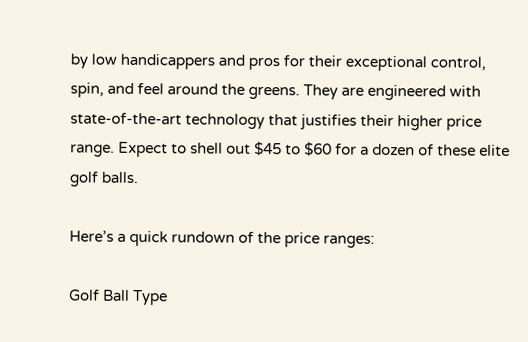by low handicappers and pros for their exceptional control, spin, and feel around the greens. They are engineered with state-of-the-art technology that justifies their higher price range. Expect to shell out $45 to $60 for a dozen of these elite golf balls.

Here’s a quick rundown of the price ranges:

Golf Ball Type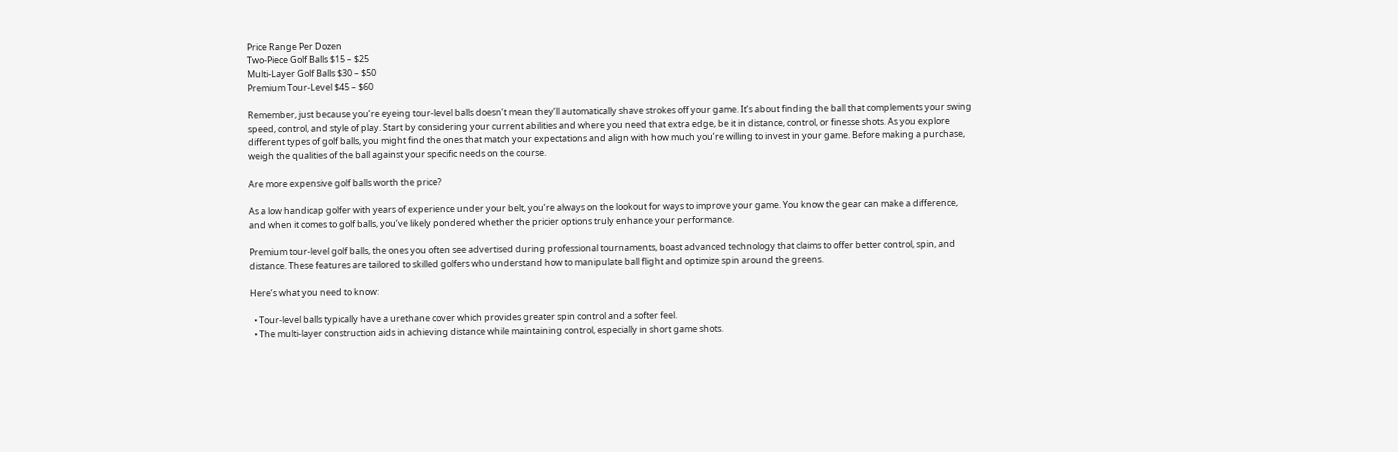Price Range Per Dozen
Two-Piece Golf Balls $15 – $25
Multi-Layer Golf Balls $30 – $50
Premium Tour-Level $45 – $60

Remember, just because you’re eyeing tour-level balls doesn’t mean they’ll automatically shave strokes off your game. It’s about finding the ball that complements your swing speed, control, and style of play. Start by considering your current abilities and where you need that extra edge, be it in distance, control, or finesse shots. As you explore different types of golf balls, you might find the ones that match your expectations and align with how much you’re willing to invest in your game. Before making a purchase, weigh the qualities of the ball against your specific needs on the course.

Are more expensive golf balls worth the price?

As a low handicap golfer with years of experience under your belt, you’re always on the lookout for ways to improve your game. You know the gear can make a difference, and when it comes to golf balls, you’ve likely pondered whether the pricier options truly enhance your performance.

Premium tour-level golf balls, the ones you often see advertised during professional tournaments, boast advanced technology that claims to offer better control, spin, and distance. These features are tailored to skilled golfers who understand how to manipulate ball flight and optimize spin around the greens.

Here’s what you need to know:

  • Tour-level balls typically have a urethane cover which provides greater spin control and a softer feel.
  • The multi-layer construction aids in achieving distance while maintaining control, especially in short game shots.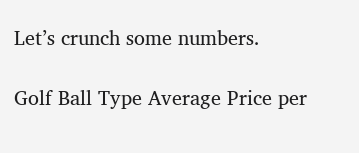Let’s crunch some numbers.

Golf Ball Type Average Price per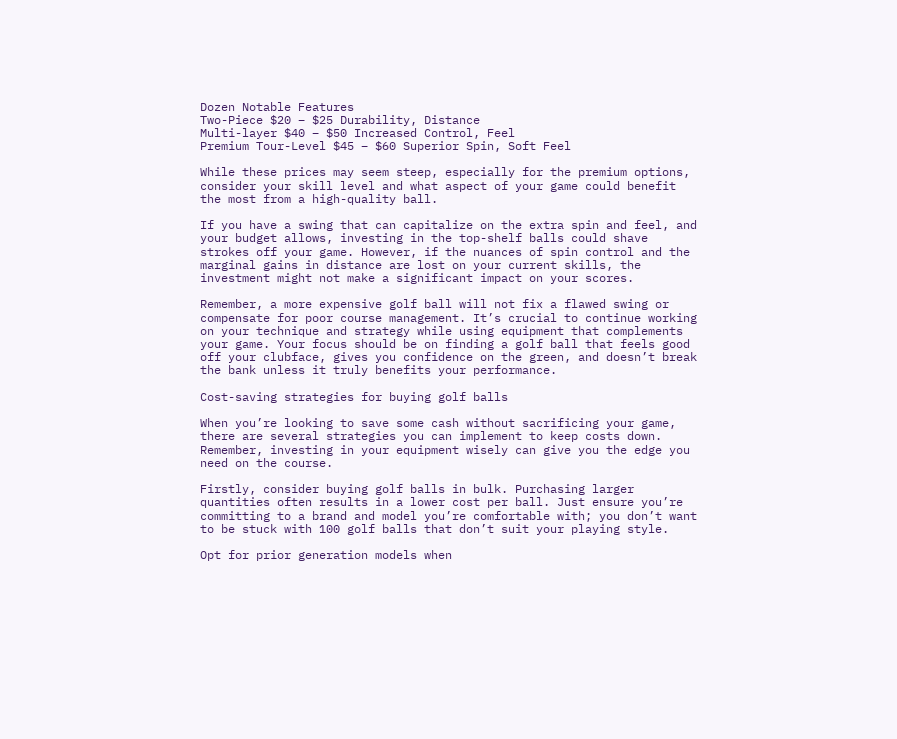Dozen Notable Features
Two-Piece $20 – $25 Durability, Distance
Multi-layer $40 – $50 Increased Control, Feel
Premium Tour-Level $45 – $60 Superior Spin, Soft Feel

While these prices may seem steep, especially for the premium options, consider your skill level and what aspect of your game could benefit the most from a high-quality ball.

If you have a swing that can capitalize on the extra spin and feel, and your budget allows, investing in the top-shelf balls could shave strokes off your game. However, if the nuances of spin control and the marginal gains in distance are lost on your current skills, the investment might not make a significant impact on your scores.

Remember, a more expensive golf ball will not fix a flawed swing or compensate for poor course management. It’s crucial to continue working on your technique and strategy while using equipment that complements your game. Your focus should be on finding a golf ball that feels good off your clubface, gives you confidence on the green, and doesn’t break the bank unless it truly benefits your performance.

Cost-saving strategies for buying golf balls

When you’re looking to save some cash without sacrificing your game, there are several strategies you can implement to keep costs down. Remember, investing in your equipment wisely can give you the edge you need on the course.

Firstly, consider buying golf balls in bulk. Purchasing larger quantities often results in a lower cost per ball. Just ensure you’re committing to a brand and model you’re comfortable with; you don’t want to be stuck with 100 golf balls that don’t suit your playing style.

Opt for prior generation models when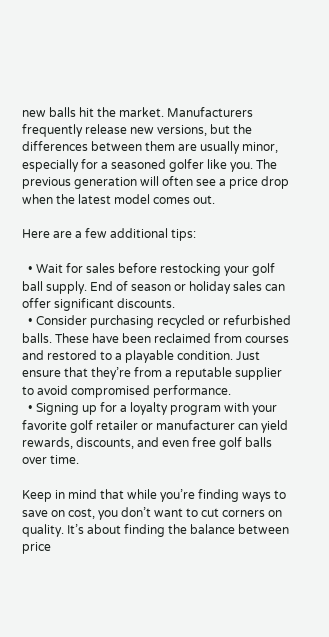new balls hit the market. Manufacturers frequently release new versions, but the differences between them are usually minor, especially for a seasoned golfer like you. The previous generation will often see a price drop when the latest model comes out.

Here are a few additional tips:

  • Wait for sales before restocking your golf ball supply. End of season or holiday sales can offer significant discounts.
  • Consider purchasing recycled or refurbished balls. These have been reclaimed from courses and restored to a playable condition. Just ensure that they’re from a reputable supplier to avoid compromised performance.
  • Signing up for a loyalty program with your favorite golf retailer or manufacturer can yield rewards, discounts, and even free golf balls over time.

Keep in mind that while you’re finding ways to save on cost, you don’t want to cut corners on quality. It’s about finding the balance between price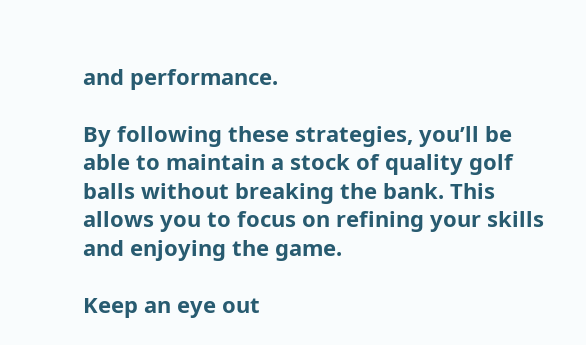and performance.

By following these strategies, you’ll be able to maintain a stock of quality golf balls without breaking the bank. This allows you to focus on refining your skills and enjoying the game.

Keep an eye out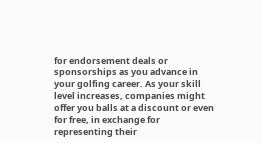for endorsement deals or sponsorships as you advance in your golfing career. As your skill level increases, companies might offer you balls at a discount or even for free, in exchange for representing their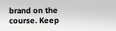brand on the course. Keep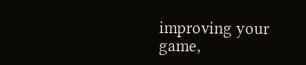improving your game,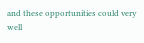and these opportunities could very well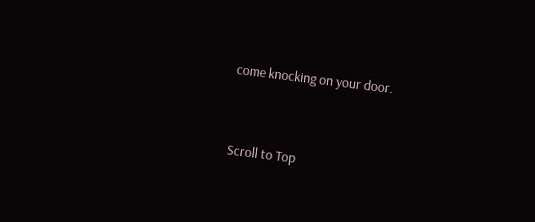come knocking on your door.


Scroll to Top